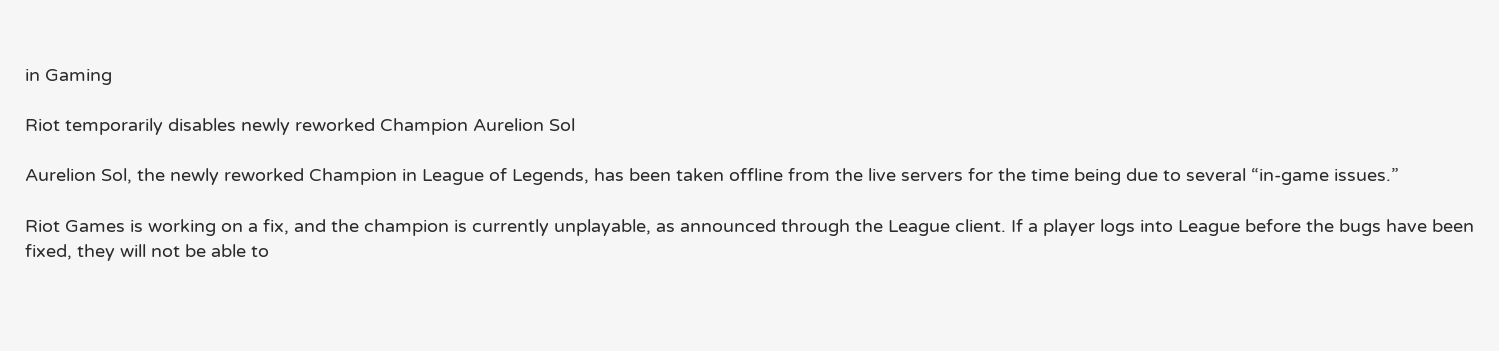in Gaming

Riot temporarily disables newly reworked Champion Aurelion Sol

Aurelion Sol, the newly reworked Champion in League of Legends, has been taken offline from the live servers for the time being due to several “in-game issues.”

Riot Games is working on a fix, and the champion is currently unplayable, as announced through the League client. If a player logs into League before the bugs have been fixed, they will not be able to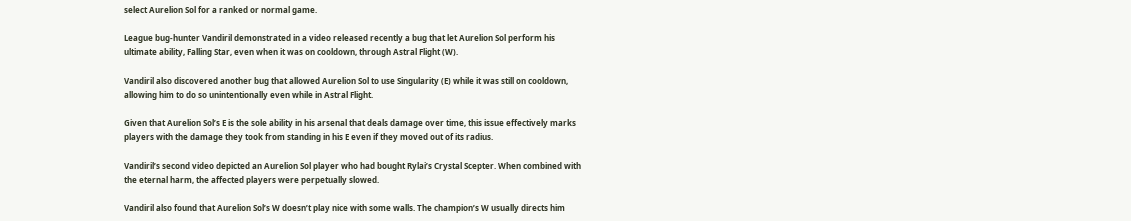select Aurelion Sol for a ranked or normal game.

League bug-hunter Vandiril demonstrated in a video released recently a bug that let Aurelion Sol perform his ultimate ability, Falling Star, even when it was on cooldown, through Astral Flight (W).

Vandiril also discovered another bug that allowed Aurelion Sol to use Singularity (E) while it was still on cooldown, allowing him to do so unintentionally even while in Astral Flight.

Given that Aurelion Sol’s E is the sole ability in his arsenal that deals damage over time, this issue effectively marks players with the damage they took from standing in his E even if they moved out of its radius.

Vandiril’s second video depicted an Aurelion Sol player who had bought Rylai’s Crystal Scepter. When combined with the eternal harm, the affected players were perpetually slowed.

Vandiril also found that Aurelion Sol’s W doesn’t play nice with some walls. The champion’s W usually directs him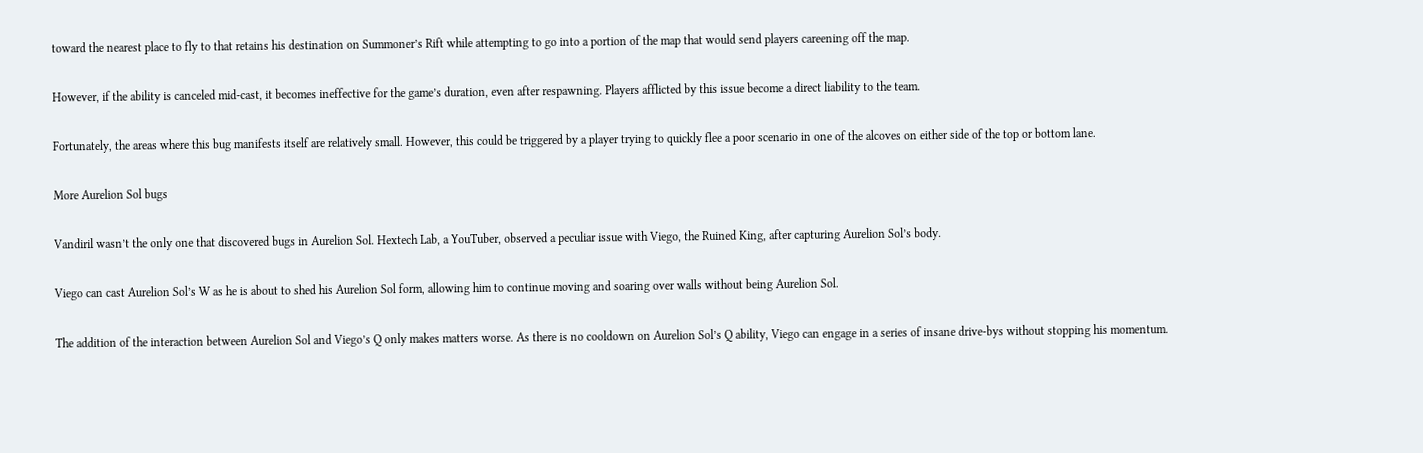toward the nearest place to fly to that retains his destination on Summoner’s Rift while attempting to go into a portion of the map that would send players careening off the map.

However, if the ability is canceled mid-cast, it becomes ineffective for the game’s duration, even after respawning. Players afflicted by this issue become a direct liability to the team.

Fortunately, the areas where this bug manifests itself are relatively small. However, this could be triggered by a player trying to quickly flee a poor scenario in one of the alcoves on either side of the top or bottom lane.

More Aurelion Sol bugs

Vandiril wasn’t the only one that discovered bugs in Aurelion Sol. Hextech Lab, a YouTuber, observed a peculiar issue with Viego, the Ruined King, after capturing Aurelion Sol’s body.

Viego can cast Aurelion Sol’s W as he is about to shed his Aurelion Sol form, allowing him to continue moving and soaring over walls without being Aurelion Sol.

The addition of the interaction between Aurelion Sol and Viego’s Q only makes matters worse. As there is no cooldown on Aurelion Sol’s Q ability, Viego can engage in a series of insane drive-bys without stopping his momentum.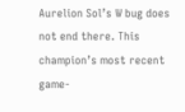Aurelion Sol’s W bug does not end there. This champion’s most recent game-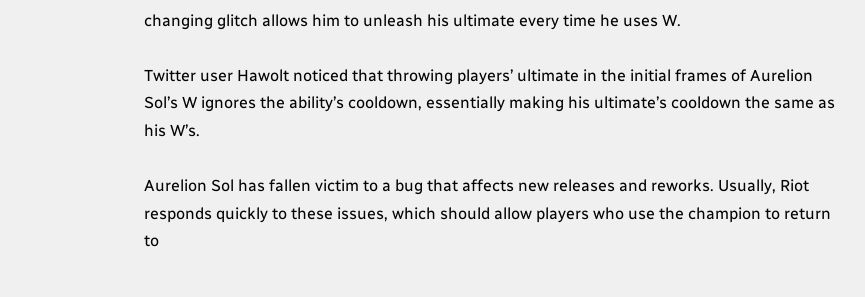changing glitch allows him to unleash his ultimate every time he uses W.

Twitter user Hawolt noticed that throwing players’ ultimate in the initial frames of Aurelion Sol’s W ignores the ability’s cooldown, essentially making his ultimate’s cooldown the same as his W’s.

Aurelion Sol has fallen victim to a bug that affects new releases and reworks. Usually, Riot responds quickly to these issues, which should allow players who use the champion to return to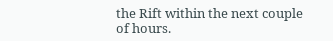the Rift within the next couple of hours.